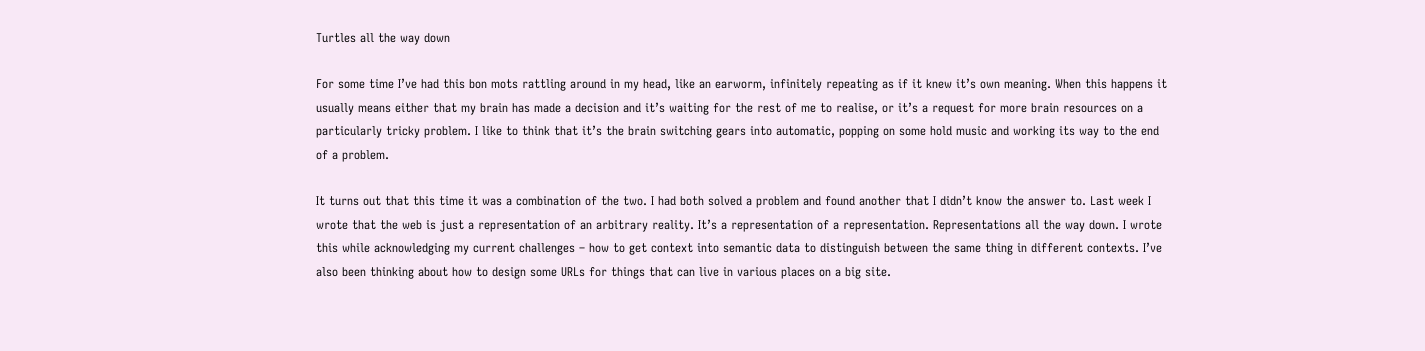Turtles all the way down

For some time I’ve had this bon mots rattling around in my head, like an earworm, infinitely repeating as if it knew it’s own meaning. When this happens it usually means either that my brain has made a decision and it’s waiting for the rest of me to realise, or it’s a request for more brain resources on a particularly tricky problem. I like to think that it’s the brain switching gears into automatic, popping on some hold music and working its way to the end of a problem.

It turns out that this time it was a combination of the two. I had both solved a problem and found another that I didn’t know the answer to. Last week I wrote that the web is just a representation of an arbitrary reality. It’s a representation of a representation. Representations all the way down. I wrote this while acknowledging my current challenges – how to get context into semantic data to distinguish between the same thing in different contexts. I’ve also been thinking about how to design some URLs for things that can live in various places on a big site.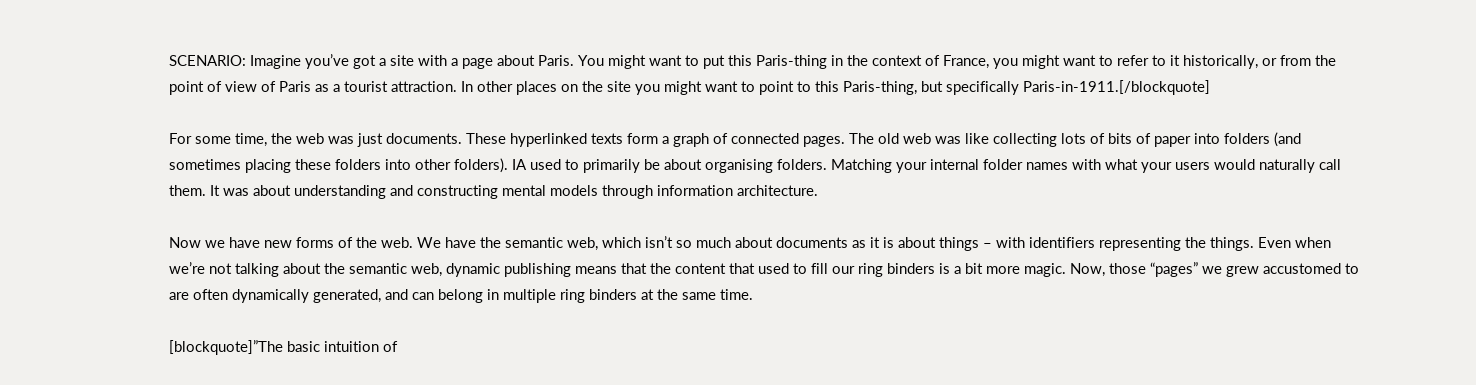SCENARIO: Imagine you’ve got a site with a page about Paris. You might want to put this Paris-thing in the context of France, you might want to refer to it historically, or from the point of view of Paris as a tourist attraction. In other places on the site you might want to point to this Paris-thing, but specifically Paris-in-1911.[/blockquote]

For some time, the web was just documents. These hyperlinked texts form a graph of connected pages. The old web was like collecting lots of bits of paper into folders (and sometimes placing these folders into other folders). IA used to primarily be about organising folders. Matching your internal folder names with what your users would naturally call them. It was about understanding and constructing mental models through information architecture.

Now we have new forms of the web. We have the semantic web, which isn’t so much about documents as it is about things – with identifiers representing the things. Even when we’re not talking about the semantic web, dynamic publishing means that the content that used to fill our ring binders is a bit more magic. Now, those “pages” we grew accustomed to are often dynamically generated, and can belong in multiple ring binders at the same time.

[blockquote]”The basic intuition of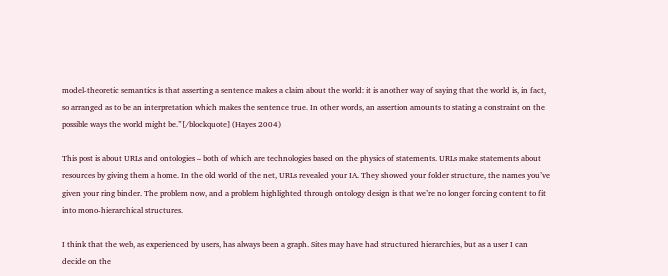model-theoretic semantics is that asserting a sentence makes a claim about the world: it is another way of saying that the world is, in fact, so arranged as to be an interpretation which makes the sentence true. In other words, an assertion amounts to stating a constraint on the possible ways the world might be.”[/blockquote] (Hayes 2004)

This post is about URLs and ontologies – both of which are technologies based on the physics of statements. URLs make statements about resources by giving them a home. In the old world of the net, URLs revealed your IA. They showed your folder structure, the names you’ve given your ring binder. The problem now, and a problem highlighted through ontology design is that we’re no longer forcing content to fit into mono-hierarchical structures.

I think that the web, as experienced by users, has always been a graph. Sites may have had structured hierarchies, but as a user I can decide on the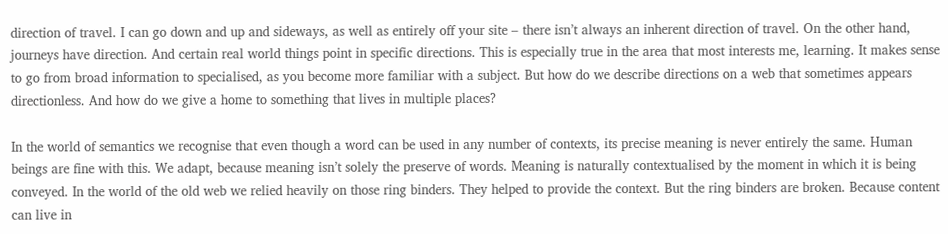direction of travel. I can go down and up and sideways, as well as entirely off your site – there isn’t always an inherent direction of travel. On the other hand, journeys have direction. And certain real world things point in specific directions. This is especially true in the area that most interests me, learning. It makes sense to go from broad information to specialised, as you become more familiar with a subject. But how do we describe directions on a web that sometimes appears directionless. And how do we give a home to something that lives in multiple places?

In the world of semantics we recognise that even though a word can be used in any number of contexts, its precise meaning is never entirely the same. Human beings are fine with this. We adapt, because meaning isn’t solely the preserve of words. Meaning is naturally contextualised by the moment in which it is being conveyed. In the world of the old web we relied heavily on those ring binders. They helped to provide the context. But the ring binders are broken. Because content can live in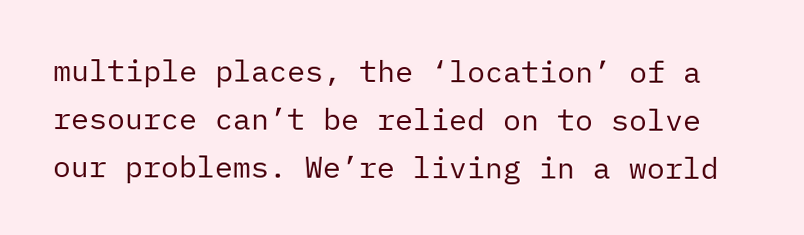multiple places, the ‘location’ of a resource can’t be relied on to solve our problems. We’re living in a world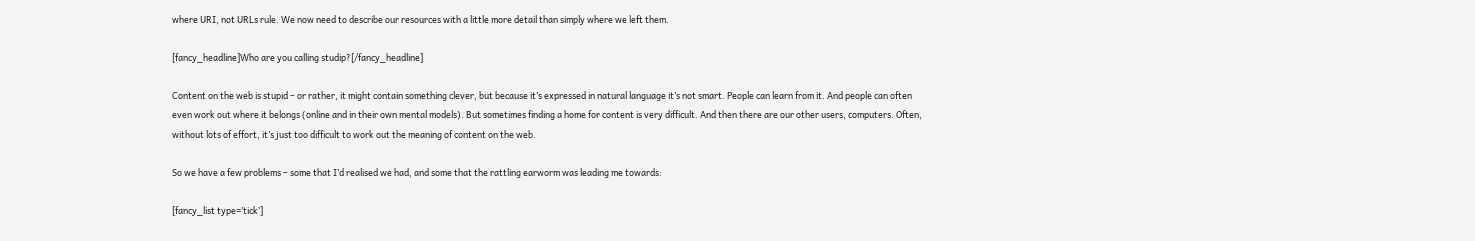where URI, not URLs rule. We now need to describe our resources with a little more detail than simply where we left them.

[fancy_headline]Who are you calling studip?[/fancy_headline]

Content on the web is stupid – or rather, it might contain something clever, but because it’s expressed in natural language it’s not smart. People can learn from it. And people can often even work out where it belongs (online and in their own mental models). But sometimes finding a home for content is very difficult. And then there are our other users, computers. Often, without lots of effort, it’s just too difficult to work out the meaning of content on the web.

So we have a few problems – some that I’d realised we had, and some that the rattling earworm was leading me towards:

[fancy_list type=’tick’]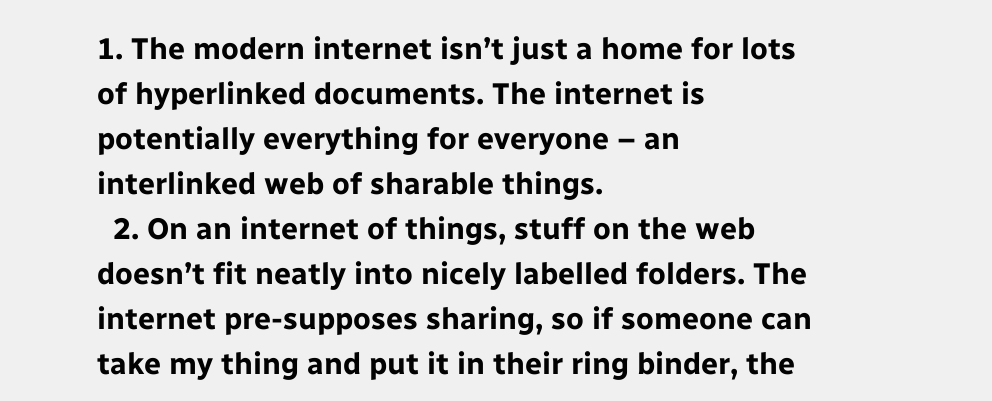1. The modern internet isn’t just a home for lots of hyperlinked documents. The internet is potentially everything for everyone – an interlinked web of sharable things.
  2. On an internet of things, stuff on the web doesn’t fit neatly into nicely labelled folders. The internet pre-supposes sharing, so if someone can take my thing and put it in their ring binder, the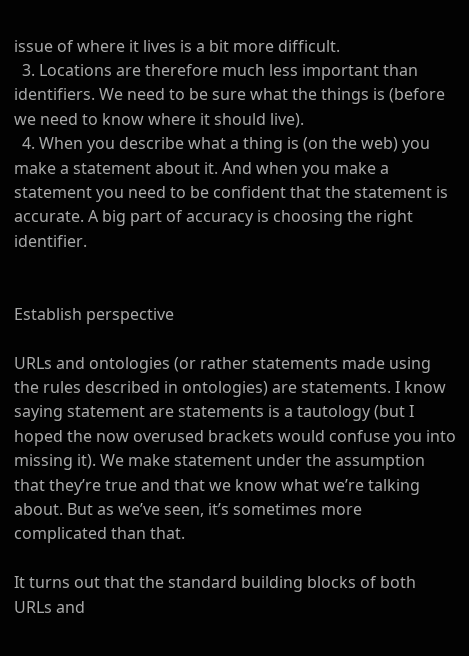issue of where it lives is a bit more difficult.
  3. Locations are therefore much less important than identifiers. We need to be sure what the things is (before we need to know where it should live).
  4. When you describe what a thing is (on the web) you make a statement about it. And when you make a statement you need to be confident that the statement is accurate. A big part of accuracy is choosing the right identifier.


Establish perspective

URLs and ontologies (or rather statements made using the rules described in ontologies) are statements. I know saying statement are statements is a tautology (but I hoped the now overused brackets would confuse you into missing it). We make statement under the assumption that they’re true and that we know what we’re talking about. But as we’ve seen, it’s sometimes more complicated than that.

It turns out that the standard building blocks of both URLs and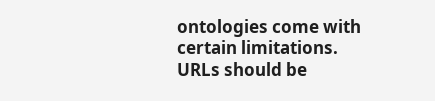ontologies come with certain limitations. URLs should be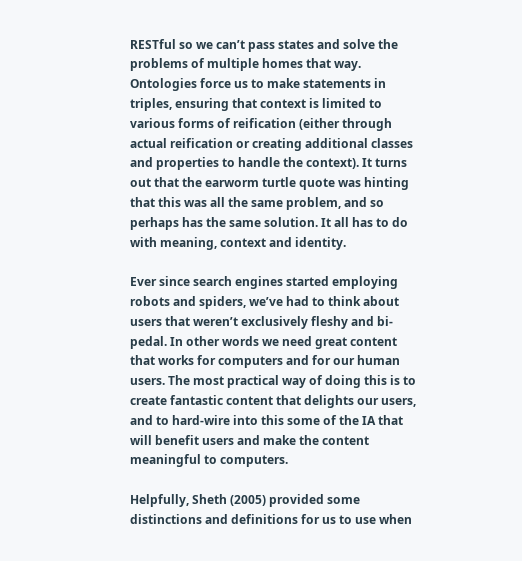RESTful so we can’t pass states and solve the problems of multiple homes that way. Ontologies force us to make statements in triples, ensuring that context is limited to various forms of reification (either through actual reification or creating additional classes and properties to handle the context). It turns out that the earworm turtle quote was hinting that this was all the same problem, and so perhaps has the same solution. It all has to do with meaning, context and identity.

Ever since search engines started employing robots and spiders, we’ve had to think about users that weren’t exclusively fleshy and bi-pedal. In other words we need great content that works for computers and for our human users. The most practical way of doing this is to create fantastic content that delights our users, and to hard-wire into this some of the IA that will benefit users and make the content meaningful to computers.

Helpfully, Sheth (2005) provided some distinctions and definitions for us to use when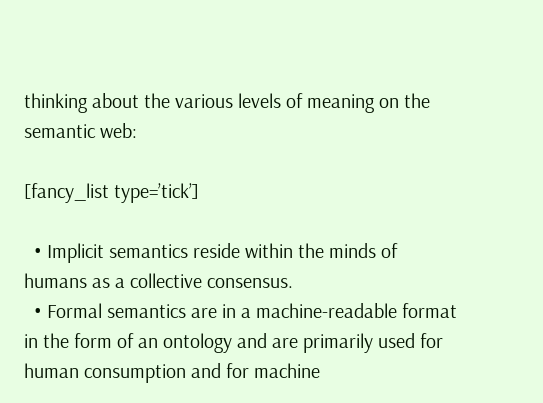thinking about the various levels of meaning on the semantic web:

[fancy_list type=’tick’]

  • Implicit semantics reside within the minds of humans as a collective consensus.
  • Formal semantics are in a machine-readable format in the form of an ontology and are primarily used for human consumption and for machine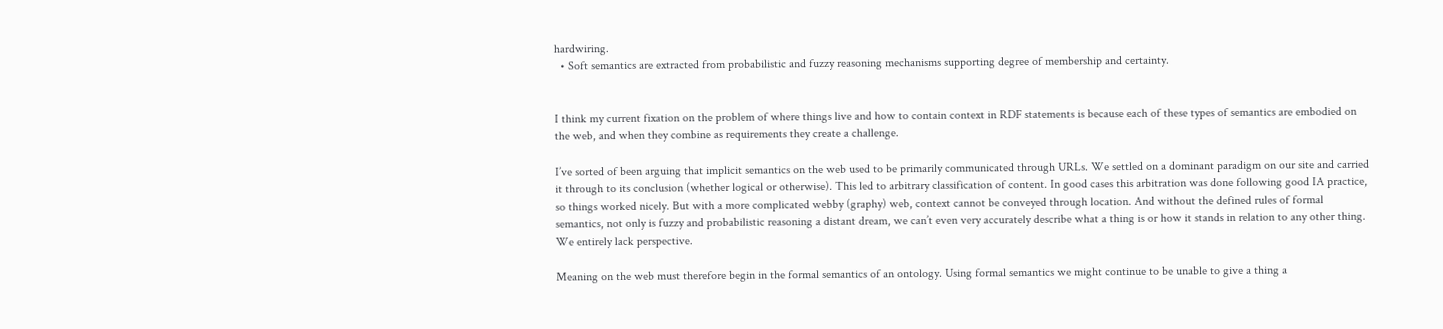hardwiring.
  • Soft semantics are extracted from probabilistic and fuzzy reasoning mechanisms supporting degree of membership and certainty.


I think my current fixation on the problem of where things live and how to contain context in RDF statements is because each of these types of semantics are embodied on the web, and when they combine as requirements they create a challenge.

I’ve sorted of been arguing that implicit semantics on the web used to be primarily communicated through URLs. We settled on a dominant paradigm on our site and carried it through to its conclusion (whether logical or otherwise). This led to arbitrary classification of content. In good cases this arbitration was done following good IA practice, so things worked nicely. But with a more complicated webby (graphy) web, context cannot be conveyed through location. And without the defined rules of formal semantics, not only is fuzzy and probabilistic reasoning a distant dream, we can’t even very accurately describe what a thing is or how it stands in relation to any other thing. We entirely lack perspective.

Meaning on the web must therefore begin in the formal semantics of an ontology. Using formal semantics we might continue to be unable to give a thing a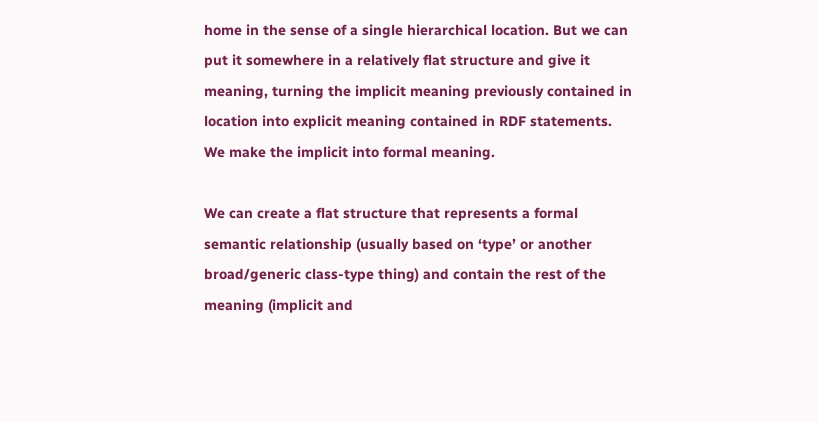home in the sense of a single hierarchical location. But we can put it somewhere in a relatively flat structure and give it meaning, turning the implicit meaning previously contained in location into explicit meaning contained in RDF statements. We make the implicit into formal meaning.

We can create a flat structure that represents a formal semantic relationship (usually based on ‘type’ or another broad/generic class-type thing) and contain the rest of the meaning (implicit and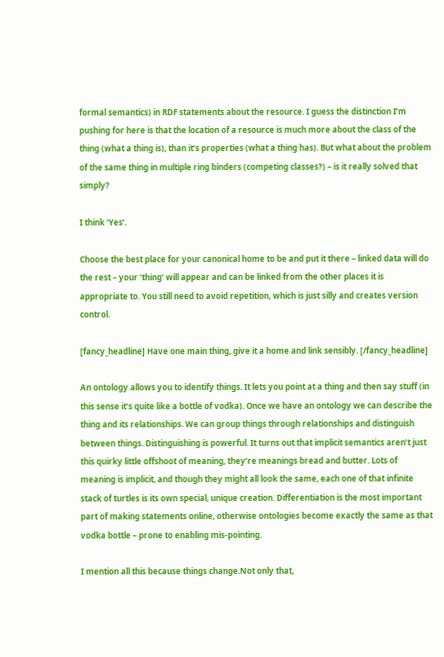formal semantics) in RDF statements about the resource. I guess the distinction I’m pushing for here is that the location of a resource is much more about the class of the thing (what a thing is), than it’s properties (what a thing has). But what about the problem of the same thing in multiple ring binders (competing classes?) – is it really solved that simply?

I think ‘Yes’.

Choose the best place for your canonical home to be and put it there – linked data will do the rest – your ‘thing’ will appear and can be linked from the other places it is appropriate to. You still need to avoid repetition, which is just silly and creates version control.

[fancy_headline] Have one main thing, give it a home and link sensibly. [/fancy_headline]

An ontology allows you to identify things. It lets you point at a thing and then say stuff (in this sense it’s quite like a bottle of vodka). Once we have an ontology we can describe the thing and its relationships. We can group things through relationships and distinguish between things. Distinguishing is powerful. It turns out that implicit semantics aren’t just this quirky little offshoot of meaning, they’re meanings bread and butter. Lots of meaning is implicit, and though they might all look the same, each one of that infinite stack of turtles is its own special, unique creation. Differentiation is the most important part of making statements online, otherwise ontologies become exactly the same as that vodka bottle – prone to enabling mis-pointing.

I mention all this because things change.Not only that,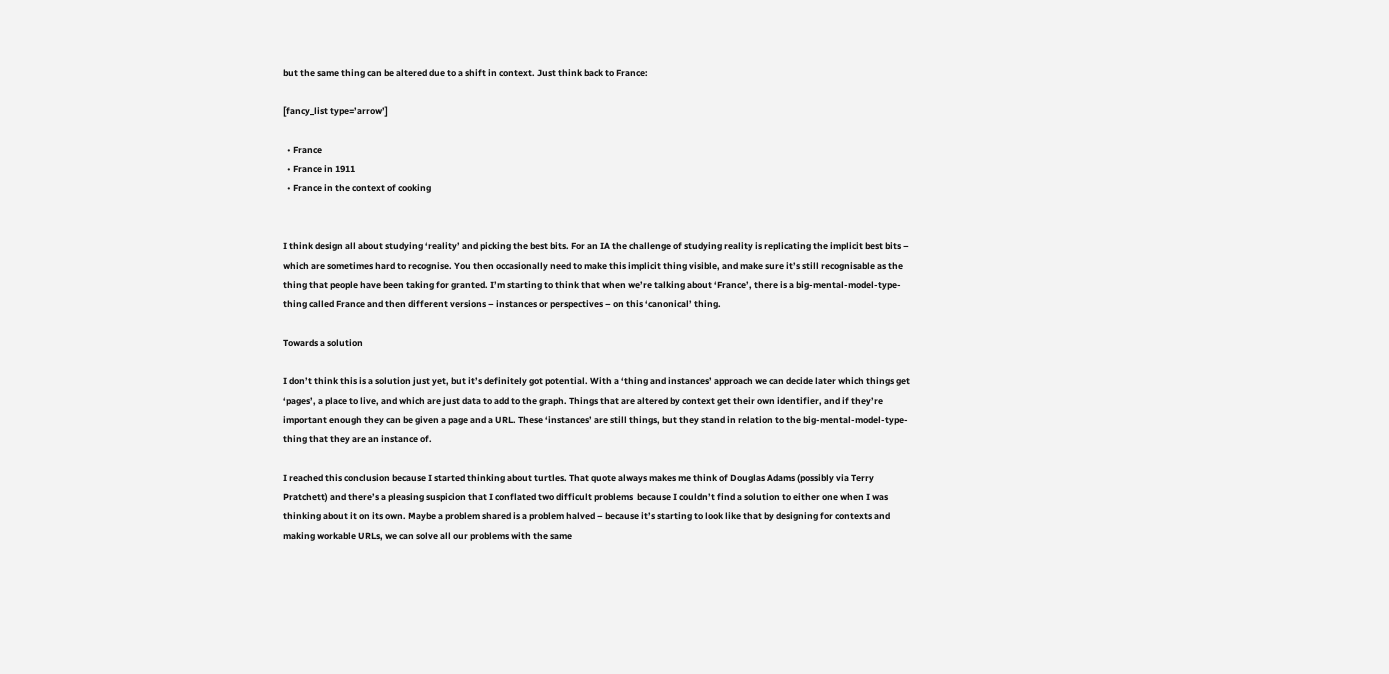but the same thing can be altered due to a shift in context. Just think back to France:

[fancy_list type=’arrow’]

  • France
  • France in 1911
  • France in the context of cooking


I think design all about studying ‘reality’ and picking the best bits. For an IA the challenge of studying reality is replicating the implicit best bits – which are sometimes hard to recognise. You then occasionally need to make this implicit thing visible, and make sure it’s still recognisable as the thing that people have been taking for granted. I’m starting to think that when we’re talking about ‘France’, there is a big-mental-model-type-thing called France and then different versions – instances or perspectives – on this ‘canonical’ thing.

Towards a solution

I don’t think this is a solution just yet, but it’s definitely got potential. With a ‘thing and instances’ approach we can decide later which things get ‘pages’, a place to live, and which are just data to add to the graph. Things that are altered by context get their own identifier, and if they’re important enough they can be given a page and a URL. These ‘instances’ are still things, but they stand in relation to the big-mental-model-type-thing that they are an instance of.

I reached this conclusion because I started thinking about turtles. That quote always makes me think of Douglas Adams (possibly via Terry Pratchett) and there’s a pleasing suspicion that I conflated two difficult problems  because I couldn’t find a solution to either one when I was thinking about it on its own. Maybe a problem shared is a problem halved – because it’s starting to look like that by designing for contexts and making workable URLs, we can solve all our problems with the same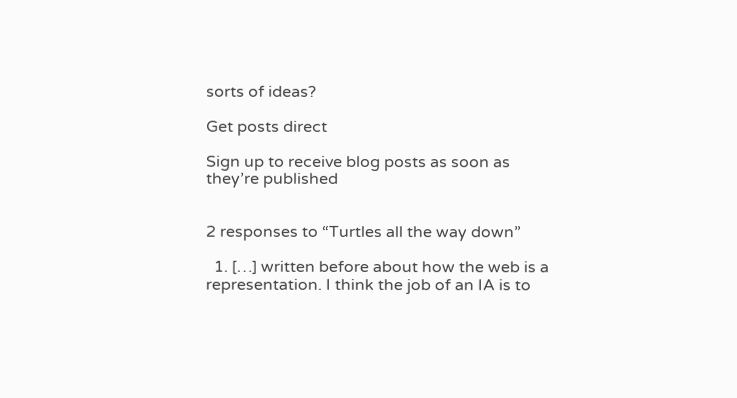sorts of ideas?

Get posts direct

Sign up to receive blog posts as soon as they’re published


2 responses to “Turtles all the way down”

  1. […] written before about how the web is a representation. I think the job of an IA is to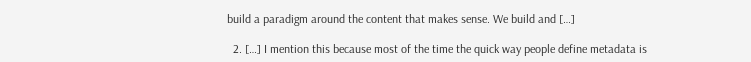build a paradigm around the content that makes sense. We build and […]

  2. […] I mention this because most of the time the quick way people define metadata is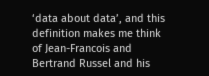‘data about data’, and this definition makes me think of Jean-Francois and Bertrand Russel and his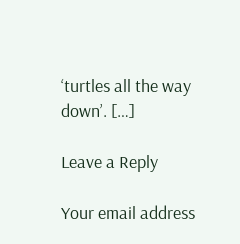‘turtles all the way down’. […]

Leave a Reply

Your email address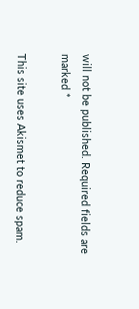will not be published. Required fields are marked *

This site uses Akismet to reduce spam.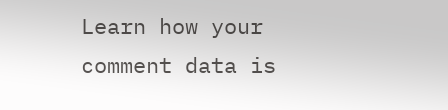Learn how your comment data is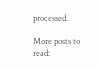processed.

More posts to read: